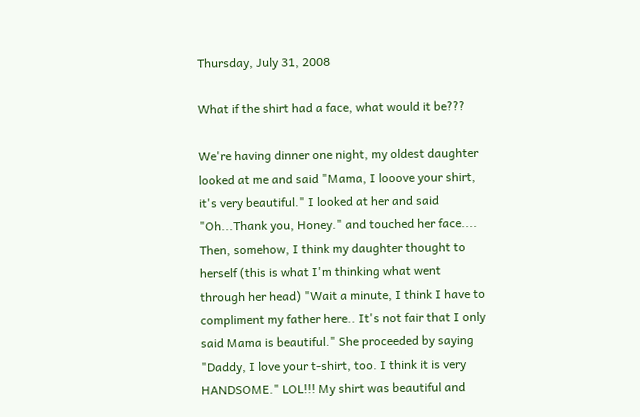Thursday, July 31, 2008

What if the shirt had a face, what would it be???

We're having dinner one night, my oldest daughter looked at me and said "Mama, I looove your shirt, it's very beautiful." I looked at her and said "Oh...Thank you, Honey." and touched her face.... Then, somehow, I think my daughter thought to herself (this is what I'm thinking what went through her head) "Wait a minute, I think I have to compliment my father here.. It's not fair that I only said Mama is beautiful." She proceeded by saying "Daddy, I love your t-shirt, too. I think it is very HANDSOME." LOL!!! My shirt was beautiful and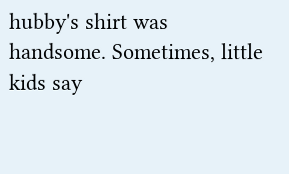hubby's shirt was handsome. Sometimes, little kids say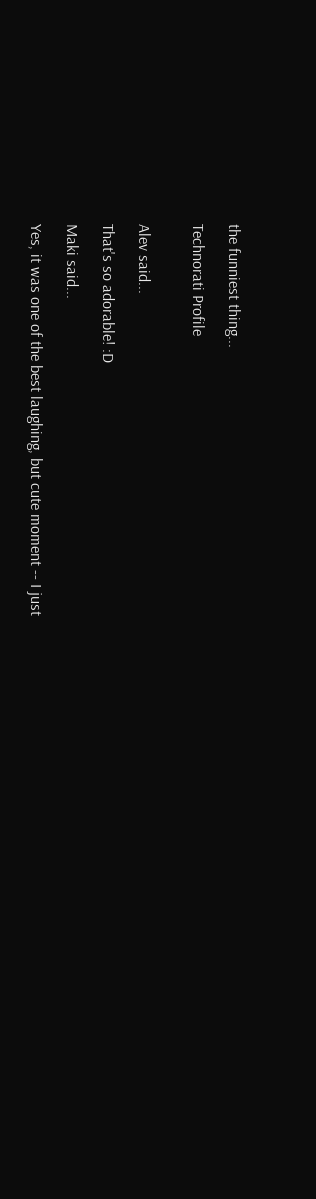the funniest thing...

Technorati Profile


Alev said...

That's so adorable! :D

Maki said...

Yes, it was one of the best laughing, but cute moment -- I just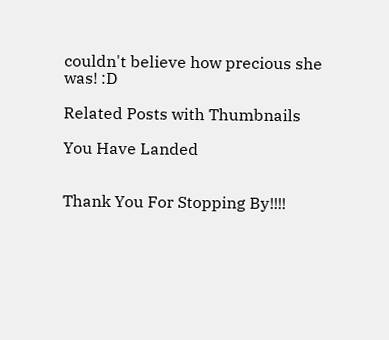couldn't believe how precious she was! :D

Related Posts with Thumbnails

You Have Landed


Thank You For Stopping By!!!!